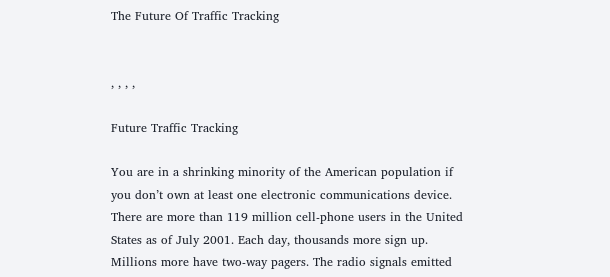The Future Of Traffic Tracking


, , , ,

Future Traffic Tracking

You are in a shrinking minority of the American population if you don’t own at least one electronic communications device. There are more than 119 million cell-phone users in the United States as of July 2001. Each day, thousands more sign up. Millions more have two-way pagers. The radio signals emitted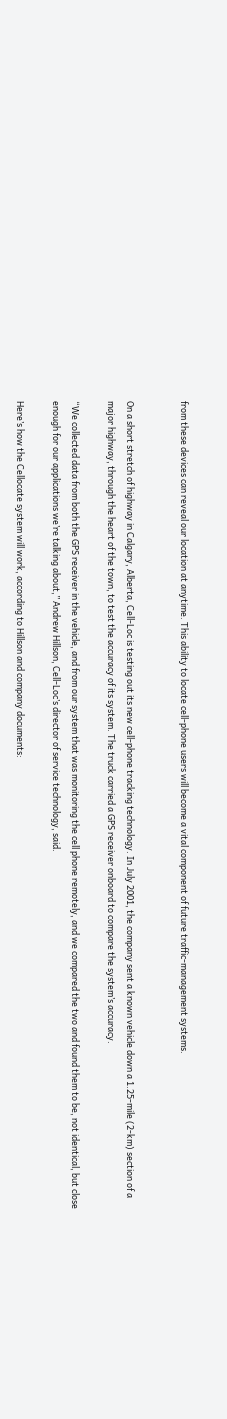from these devices can reveal our location at anytime. This ability to locate cell-phone users will become a vital component of future traffic-management systems.


On a short stretch of highway in Calgary, Alberta, Cell-Loc is testing out its new cell-phone tracking technology. In July 2001, the company sent a known vehicle down a 1.25-mile (2-km) section of a major highway, through the heart of the town, to test the accuracy of its system. The truck carried a GPS receiver onboard to compare the system’s accuracy.

“We collected data from both the GPS receiver in the vehicle, and from our system that was monitoring the cell phone remotely, and we compared the two and found them to be, not identical, but close enough for our applications we’re talking about,” Andrew Hillson, Cell-Loc’s director of service technology, said.

Here’s how the Cellocate system will work, according to Hillson and company documents: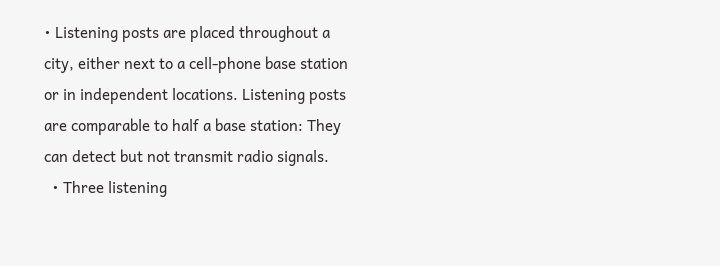• Listening posts are placed throughout a city, either next to a cell-phone base station or in independent locations. Listening posts are comparable to half a base station: They can detect but not transmit radio signals.
  • Three listening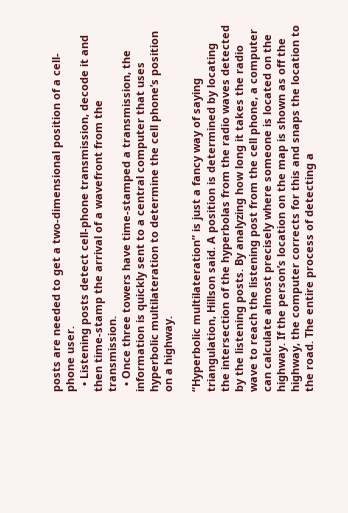posts are needed to get a two-dimensional position of a cell-phone user.
  • Listening posts detect cell-phone transmission, decode it and then time-stamp the arrival of a wavefront from the transmission.
  • Once three towers have time-stamped a transmission, the information is quickly sent to a central computer that uses hyperbolic multilateration to determine the cell phone’s position on a highway.

“Hyperbolic multilateration” is just a fancy way of saying triangulation, Hillson said. A position is determined by locating the intersection of the hyperbolas from the radio waves detected by the listening posts. By analyzing how long it takes the radio wave to reach the listening post from the cell phone, a computer can calculate almost precisely where someone is located on the highway. If the person’s location on the map is shown as off the highway, the computer corrects for this and snaps the location to the road. The entire process of detecting a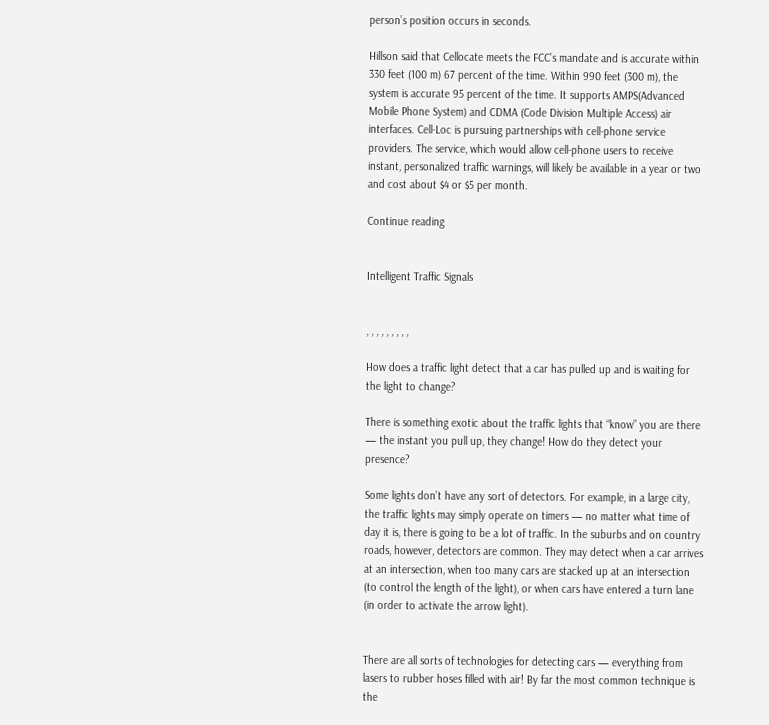person’s position occurs in seconds.

Hillson said that Cellocate meets the FCC’s mandate and is accurate within 330 feet (100 m) 67 percent of the time. Within 990 feet (300 m), the system is accurate 95 percent of the time. It supports AMPS(Advanced Mobile Phone System) and CDMA (Code Division Multiple Access) air interfaces. Cell-Loc is pursuing partnerships with cell-phone service providers. The service, which would allow cell-phone users to receive instant, personalized traffic warnings, will likely be available in a year or two and cost about $4 or $5 per month.

Continue reading


Intelligent Traffic Signals


, , , , , , , , ,

How does a traffic light detect that a car has pulled up and is waiting for the light to change?

There is something exotic about the traffic lights that “know” you are there — the instant you pull up, they change! How do they detect your presence?

Some lights don’t have any sort of detectors. For example, in a large city, the traffic lights may simply operate on timers — no matter what time of day it is, there is going to be a lot of traffic. In the suburbs and on country roads, however, detectors are common. They may detect when a car arrives at an intersection, when too many cars are stacked up at an intersection (to control the length of the light), or when cars have entered a turn lane (in order to activate the arrow light).


There are all sorts of technologies for detecting cars — everything from lasers to rubber hoses filled with air! By far the most common technique is the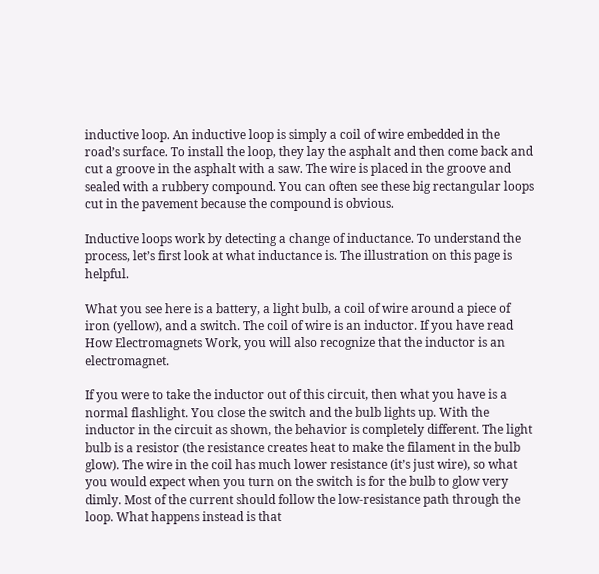inductive loop. An inductive loop is simply a coil of wire embedded in the road’s surface. To install the loop, they lay the asphalt and then come back and cut a groove in the asphalt with a saw. The wire is placed in the groove and sealed with a rubbery compound. You can often see these big rectangular loops cut in the pavement because the compound is obvious.

Inductive loops work by detecting a change of inductance. To understand the process, let’s first look at what inductance is. The illustration on this page is helpful.

What you see here is a battery, a light bulb, a coil of wire around a piece of iron (yellow), and a switch. The coil of wire is an inductor. If you have read How Electromagnets Work, you will also recognize that the inductor is an electromagnet.

If you were to take the inductor out of this circuit, then what you have is a normal flashlight. You close the switch and the bulb lights up. With the inductor in the circuit as shown, the behavior is completely different. The light bulb is a resistor (the resistance creates heat to make the filament in the bulb glow). The wire in the coil has much lower resistance (it’s just wire), so what you would expect when you turn on the switch is for the bulb to glow very dimly. Most of the current should follow the low-resistance path through the loop. What happens instead is that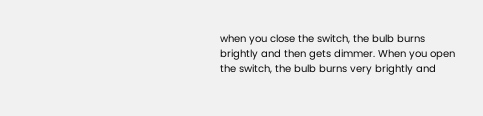when you close the switch, the bulb burns brightly and then gets dimmer. When you open the switch, the bulb burns very brightly and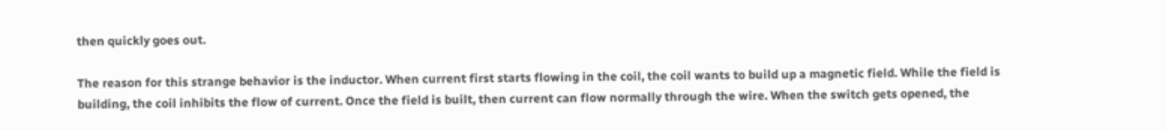then quickly goes out.

The reason for this strange behavior is the inductor. When current first starts flowing in the coil, the coil wants to build up a magnetic field. While the field is building, the coil inhibits the flow of current. Once the field is built, then current can flow normally through the wire. When the switch gets opened, the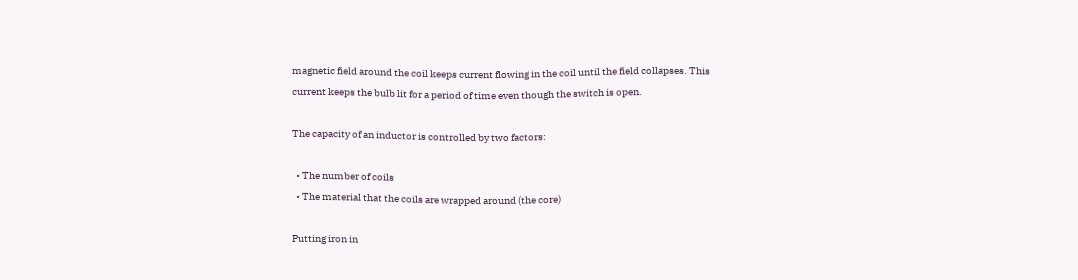magnetic field around the coil keeps current flowing in the coil until the field collapses. This current keeps the bulb lit for a period of time even though the switch is open.

The capacity of an inductor is controlled by two factors:

  • The number of coils
  • The material that the coils are wrapped around (the core)

Putting iron in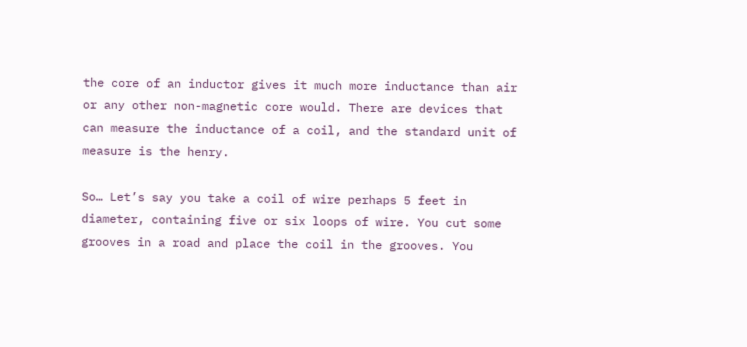the core of an inductor gives it much more inductance than air or any other non-magnetic core would. There are devices that can measure the inductance of a coil, and the standard unit of measure is the henry.

So… Let’s say you take a coil of wire perhaps 5 feet in diameter, containing five or six loops of wire. You cut some grooves in a road and place the coil in the grooves. You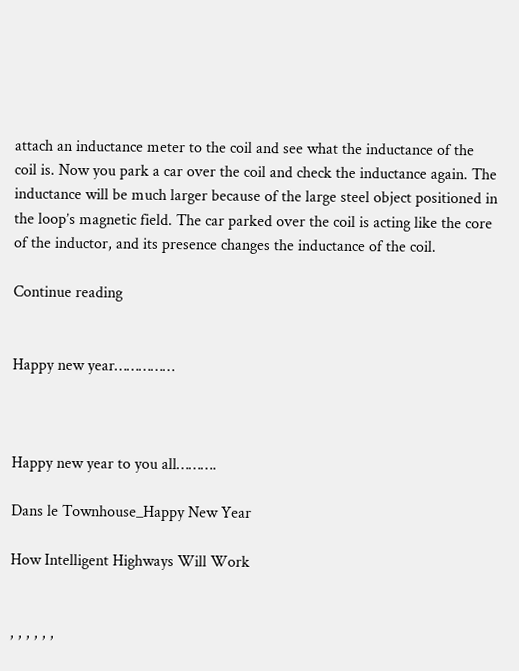attach an inductance meter to the coil and see what the inductance of the coil is. Now you park a car over the coil and check the inductance again. The inductance will be much larger because of the large steel object positioned in the loop’s magnetic field. The car parked over the coil is acting like the core of the inductor, and its presence changes the inductance of the coil.

Continue reading


Happy new year……………



Happy new year to you all……….

Dans le Townhouse_Happy New Year

How Intelligent Highways Will Work


, , , , , ,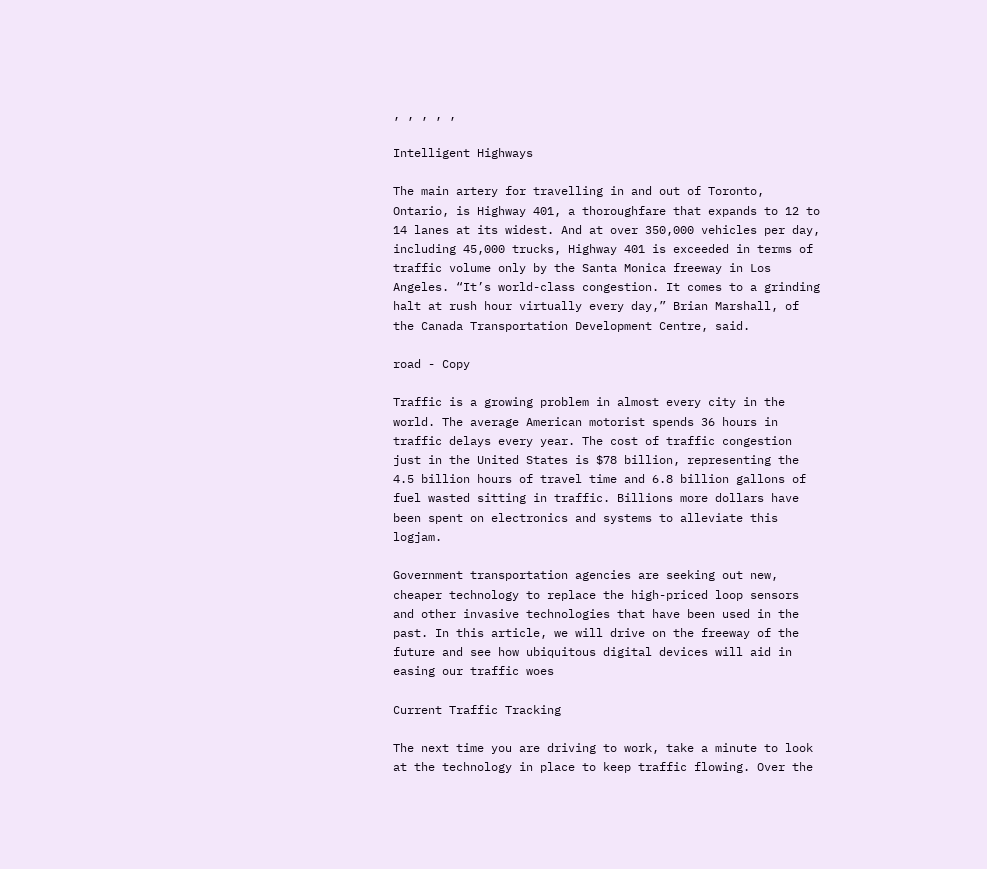, , , , ,

Intelligent Highways

The main artery for travelling in and out of Toronto, Ontario, is Highway 401, a thoroughfare that expands to 12 to 14 lanes at its widest. And at over 350,000 vehicles per day, including 45,000 trucks, Highway 401 is exceeded in terms of traffic volume only by the Santa Monica freeway in Los Angeles. “It’s world-class congestion. It comes to a grinding halt at rush hour virtually every day,” Brian Marshall, of the Canada Transportation Development Centre, said.

road - Copy

Traffic is a growing problem in almost every city in the world. The average American motorist spends 36 hours in traffic delays every year. The cost of traffic congestion just in the United States is $78 billion, representing the 4.5 billion hours of travel time and 6.8 billion gallons of fuel wasted sitting in traffic. Billions more dollars have been spent on electronics and systems to alleviate this logjam.

Government transportation agencies are seeking out new, cheaper technology to replace the high-priced loop sensors and other invasive technologies that have been used in the past. In this article, we will drive on the freeway of the future and see how ubiquitous digital devices will aid in easing our traffic woes

Current Traffic Tracking

The next time you are driving to work, take a minute to look at the technology in place to keep traffic flowing. Over the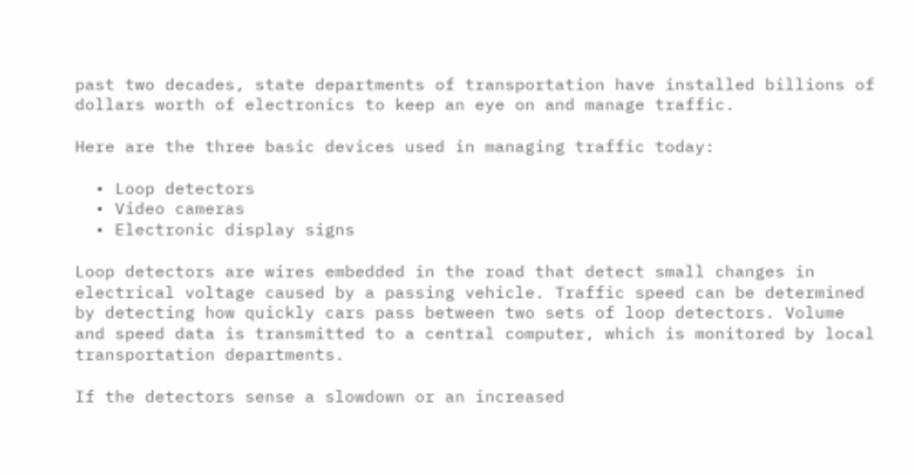past two decades, state departments of transportation have installed billions of dollars worth of electronics to keep an eye on and manage traffic.

Here are the three basic devices used in managing traffic today:

  • Loop detectors
  • Video cameras
  • Electronic display signs

Loop detectors are wires embedded in the road that detect small changes in electrical voltage caused by a passing vehicle. Traffic speed can be determined by detecting how quickly cars pass between two sets of loop detectors. Volume and speed data is transmitted to a central computer, which is monitored by local transportation departments.

If the detectors sense a slowdown or an increased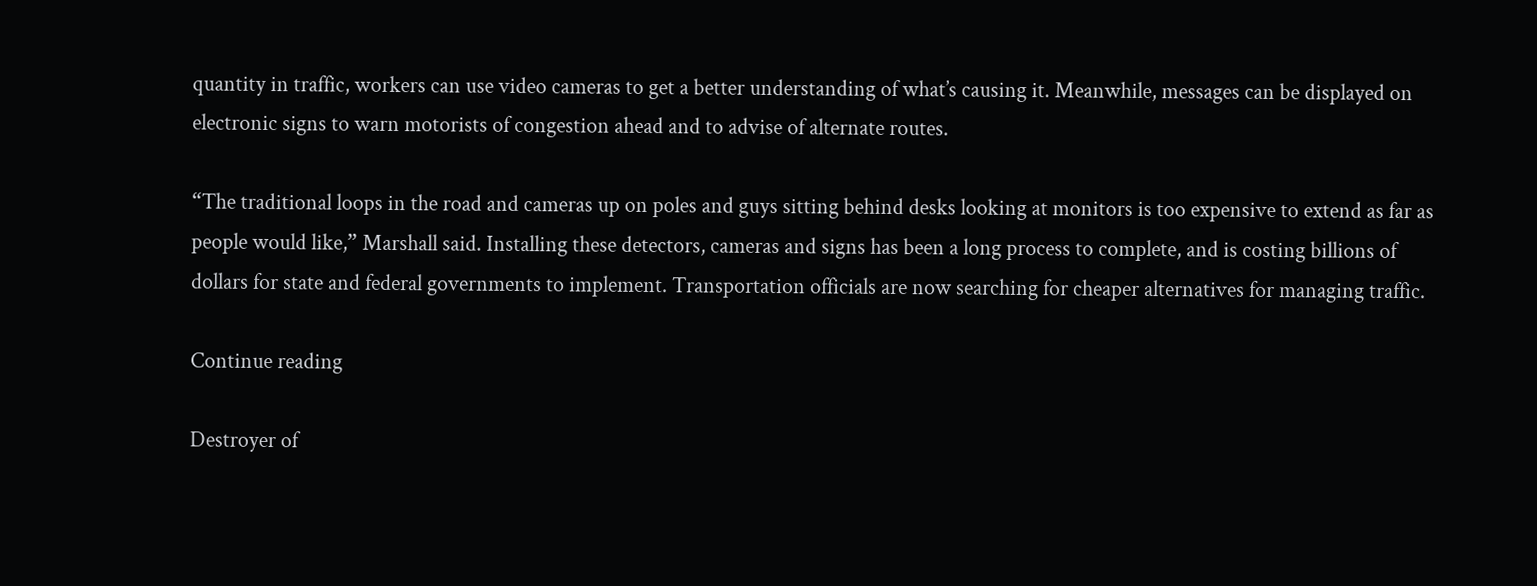quantity in traffic, workers can use video cameras to get a better understanding of what’s causing it. Meanwhile, messages can be displayed on electronic signs to warn motorists of congestion ahead and to advise of alternate routes.

“The traditional loops in the road and cameras up on poles and guys sitting behind desks looking at monitors is too expensive to extend as far as people would like,” Marshall said. Installing these detectors, cameras and signs has been a long process to complete, and is costing billions of dollars for state and federal governments to implement. Transportation officials are now searching for cheaper alternatives for managing traffic.

Continue reading

Destroyer of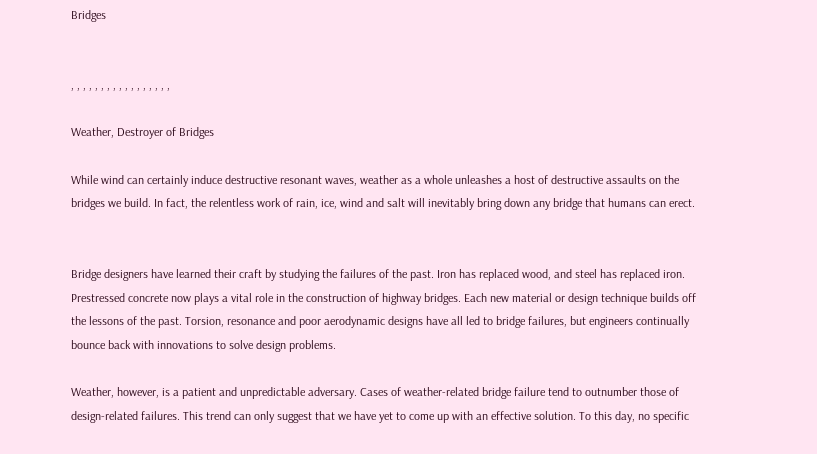Bridges


, , , , , , , , , , , , , , , , ,

Weather, Destroyer of Bridges

While wind can certainly induce destructive resonant waves, weather as a whole unleashes a host of destructive assaults on the bridges we build. In fact, the relentless work of rain, ice, wind and salt will inevitably bring down any bridge that humans can erect.


Bridge designers have learned their craft by studying the failures of the past. Iron has replaced wood, and steel has replaced iron. Prestressed concrete now plays a vital role in the construction of highway bridges. Each new material or design technique builds off the lessons of the past. Torsion, resonance and poor aerodynamic designs have all led to bridge failures, but engineers continually bounce back with innovations to solve design problems.

Weather, however, is a patient and unpredictable adversary. Cases of weather-related bridge failure tend to outnumber those of design-related failures. This trend can only suggest that we have yet to come up with an effective solution. To this day, no specific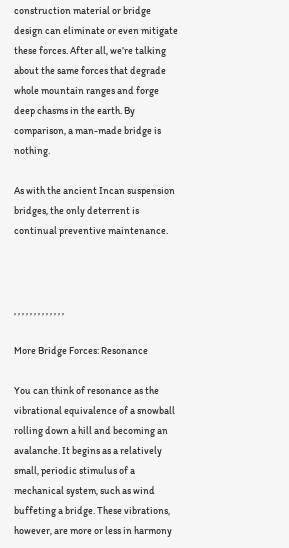construction material or bridge design can eliminate or even mitigate these forces. After all, we’re talking about the same forces that degrade whole mountain ranges and forge deep chasms in the earth. By comparison, a man-made bridge is nothing.

As with the ancient Incan suspension bridges, the only deterrent is continual preventive maintenance.



, , , , , , , , , , , , ,

More Bridge Forces: Resonance

You can think of resonance as the vibrational equivalence of a snowball rolling down a hill and becoming an avalanche. It begins as a relatively small, periodic stimulus of a mechanical system, such as wind buffeting a bridge. These vibrations, however, are more or less in harmony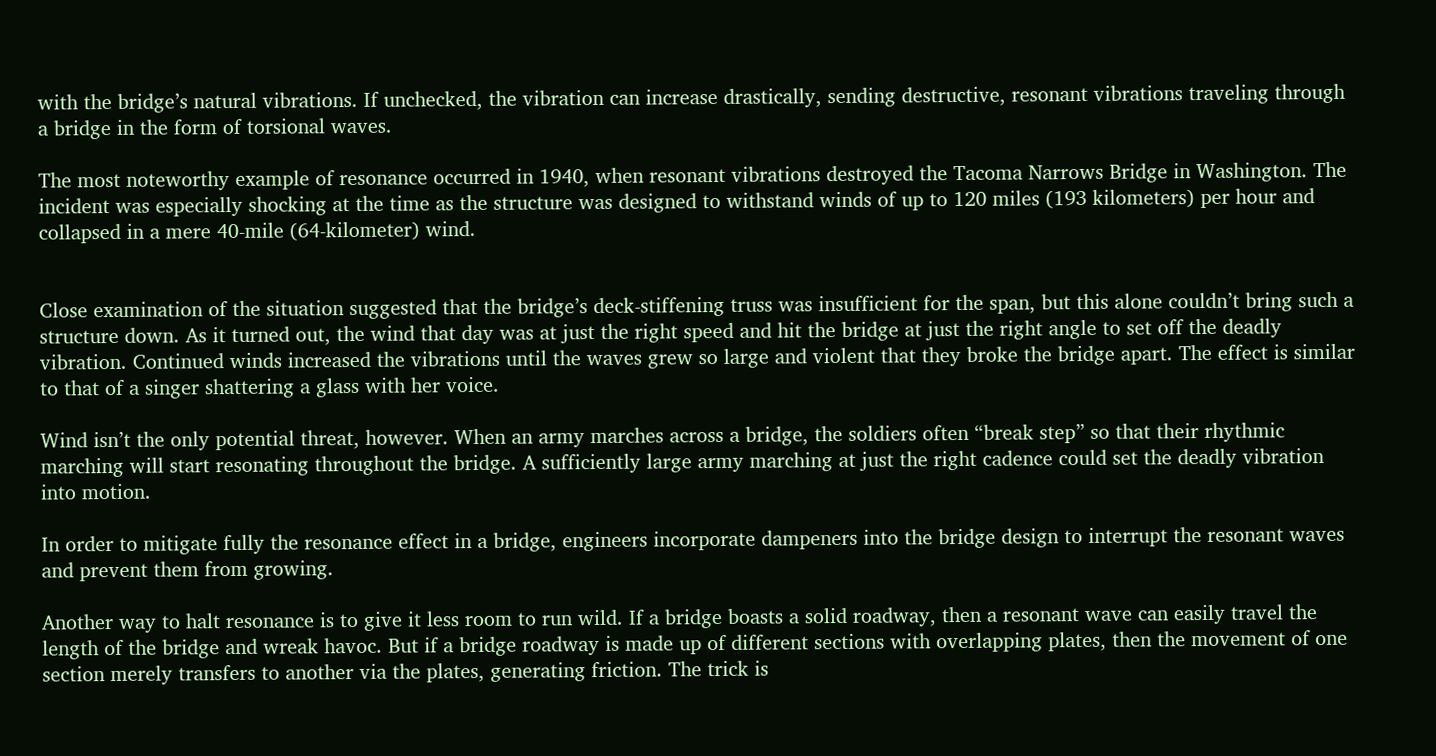with the bridge’s natural vibrations. If unchecked, the vibration can increase drastically, sending destructive, resonant vibrations traveling through a bridge in the form of torsional waves.

The most noteworthy example of resonance occurred in 1940, when resonant vibrations destroyed the Tacoma Narrows Bridge in Washington. The incident was especially shocking at the time as the structure was designed to withstand winds of up to 120 miles (193 kilometers) per hour and collapsed in a mere 40-mile (64-kilometer) wind.


Close examination of the situation suggested that the bridge’s deck-stiffening truss was insufficient for the span, but this alone couldn’t bring such a structure down. As it turned out, the wind that day was at just the right speed and hit the bridge at just the right angle to set off the deadly vibration. Continued winds increased the vibrations until the waves grew so large and violent that they broke the bridge apart. The effect is similar to that of a singer shattering a glass with her voice.

Wind isn’t the only potential threat, however. When an army marches across a bridge, the soldiers often “break step” so that their rhythmic marching will start resonating throughout the bridge. A sufficiently large army marching at just the right cadence could set the deadly vibration into motion.

In order to mitigate fully the resonance effect in a bridge, engineers incorporate dampeners into the bridge design to interrupt the resonant waves and prevent them from growing.

Another way to halt resonance is to give it less room to run wild. If a bridge boasts a solid roadway, then a resonant wave can easily travel the length of the bridge and wreak havoc. But if a bridge roadway is made up of different sections with overlapping plates, then the movement of one section merely transfers to another via the plates, generating friction. The trick is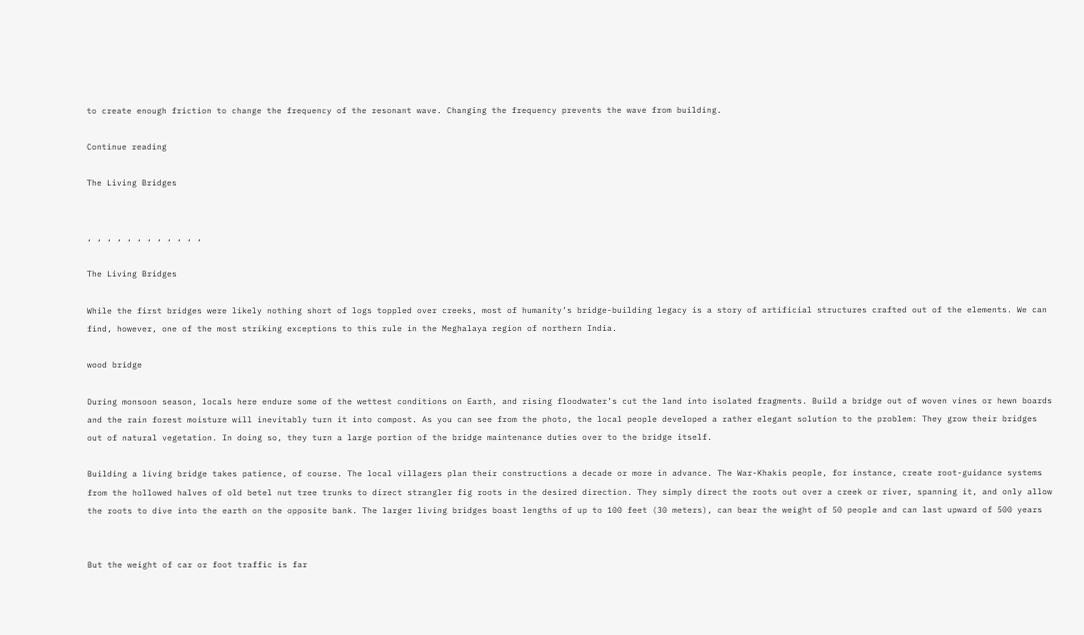to create enough friction to change the frequency of the resonant wave. Changing the frequency prevents the wave from building.

Continue reading

The Living Bridges


, , , , , , , , , , , ,

The Living Bridges

While the first bridges were likely nothing short of logs toppled over creeks, most of humanity’s bridge-building legacy is a story of artificial structures crafted out of the elements. We can find, however, one of the most striking exceptions to this rule in the Meghalaya region of northern India.

wood bridge

During monsoon season, locals here endure some of the wettest conditions on Earth, and rising floodwater’s cut the land into isolated fragments. Build a bridge out of woven vines or hewn boards and the rain forest moisture will inevitably turn it into compost. As you can see from the photo, the local people developed a rather elegant solution to the problem: They grow their bridges out of natural vegetation. In doing so, they turn a large portion of the bridge maintenance duties over to the bridge itself.

Building a living bridge takes patience, of course. The local villagers plan their constructions a decade or more in advance. The War-Khakis people, for instance, create root-guidance systems from the hollowed halves of old betel nut tree trunks to direct strangler fig roots in the desired direction. They simply direct the roots out over a creek or river, spanning it, and only allow the roots to dive into the earth on the opposite bank. The larger living bridges boast lengths of up to 100 feet (30 meters), can bear the weight of 50 people and can last upward of 500 years


But the weight of car or foot traffic is far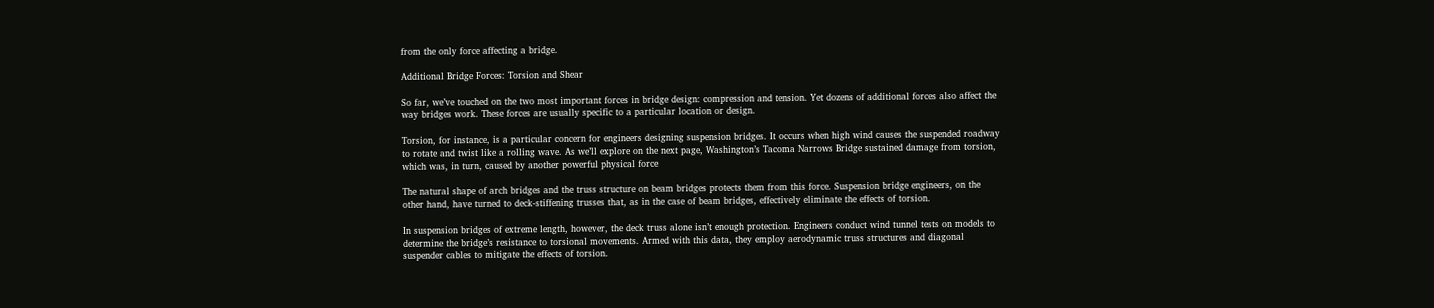from the only force affecting a bridge.

Additional Bridge Forces: Torsion and Shear

So far, we’ve touched on the two most important forces in bridge design: compression and tension. Yet dozens of additional forces also affect the way bridges work. These forces are usually specific to a particular location or design.

Torsion, for instance, is a particular concern for engineers designing suspension bridges. It occurs when high wind causes the suspended roadway to rotate and twist like a rolling wave. As we’ll explore on the next page, Washington’s Tacoma Narrows Bridge sustained damage from torsion, which was, in turn, caused by another powerful physical force

The natural shape of arch bridges and the truss structure on beam bridges protects them from this force. Suspension bridge engineers, on the other hand, have turned to deck-stiffening trusses that, as in the case of beam bridges, effectively eliminate the effects of torsion.

In suspension bridges of extreme length, however, the deck truss alone isn’t enough protection. Engineers conduct wind tunnel tests on models to determine the bridge’s resistance to torsional movements. Armed with this data, they employ aerodynamic truss structures and diagonal suspender cables to mitigate the effects of torsion.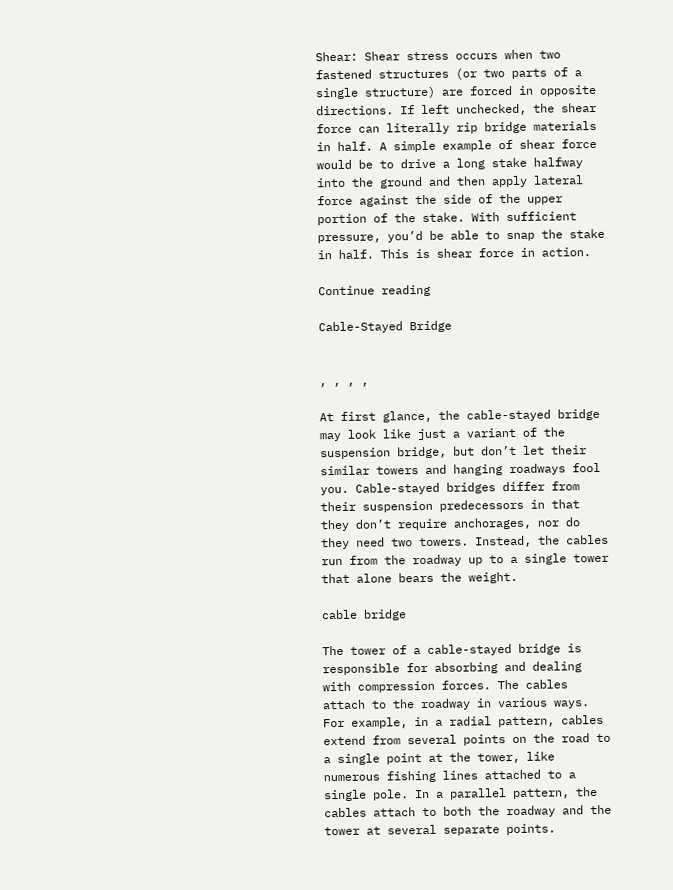Shear: Shear stress occurs when two fastened structures (or two parts of a single structure) are forced in opposite directions. If left unchecked, the shear force can literally rip bridge materials in half. A simple example of shear force would be to drive a long stake halfway into the ground and then apply lateral force against the side of the upper portion of the stake. With sufficient pressure, you’d be able to snap the stake in half. This is shear force in action.

Continue reading

Cable-Stayed Bridge


, , , ,

At first glance, the cable-stayed bridge may look like just a variant of the suspension bridge, but don’t let their similar towers and hanging roadways fool you. Cable-stayed bridges differ from their suspension predecessors in that they don’t require anchorages, nor do they need two towers. Instead, the cables run from the roadway up to a single tower that alone bears the weight.

cable bridge

The tower of a cable-stayed bridge is responsible for absorbing and dealing with compression forces. The cables attach to the roadway in various ways. For example, in a radial pattern, cables extend from several points on the road to a single point at the tower, like numerous fishing lines attached to a single pole. In a parallel pattern, the cables attach to both the roadway and the tower at several separate points.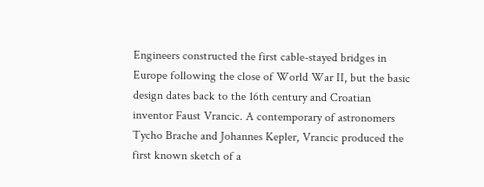Engineers constructed the first cable-stayed bridges in Europe following the close of World War II, but the basic design dates back to the 16th century and Croatian inventor Faust Vrancic. A contemporary of astronomers Tycho Brache and Johannes Kepler, Vrancic produced the first known sketch of a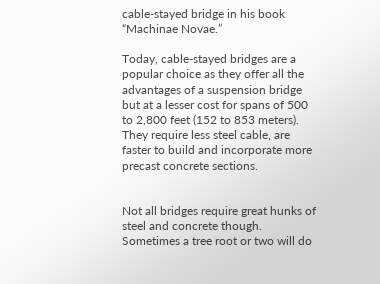cable-stayed bridge in his book “Machinae Novae.”

Today, cable-stayed bridges are a popular choice as they offer all the advantages of a suspension bridge but at a lesser cost for spans of 500 to 2,800 feet (152 to 853 meters). They require less steel cable, are faster to build and incorporate more precast concrete sections.


Not all bridges require great hunks of steel and concrete though. Sometimes a tree root or two will do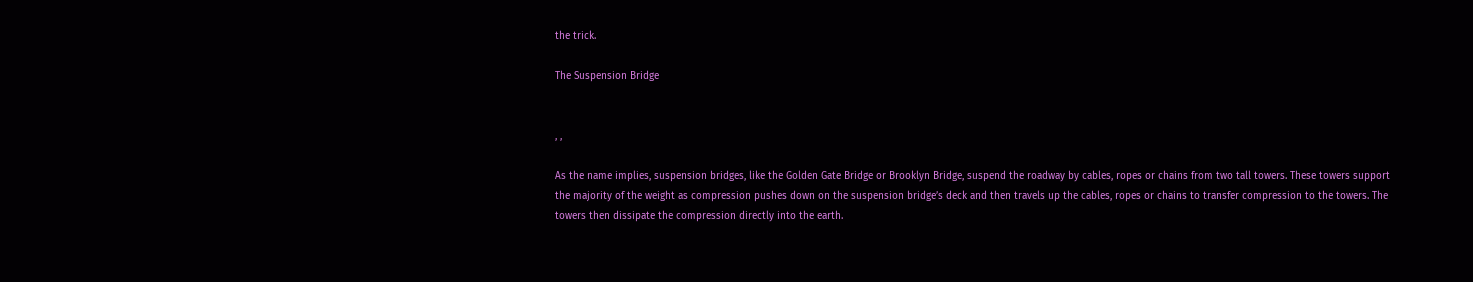the trick.

The Suspension Bridge


, ,

As the name implies, suspension bridges, like the Golden Gate Bridge or Brooklyn Bridge, suspend the roadway by cables, ropes or chains from two tall towers. These towers support the majority of the weight as compression pushes down on the suspension bridge’s deck and then travels up the cables, ropes or chains to transfer compression to the towers. The towers then dissipate the compression directly into the earth.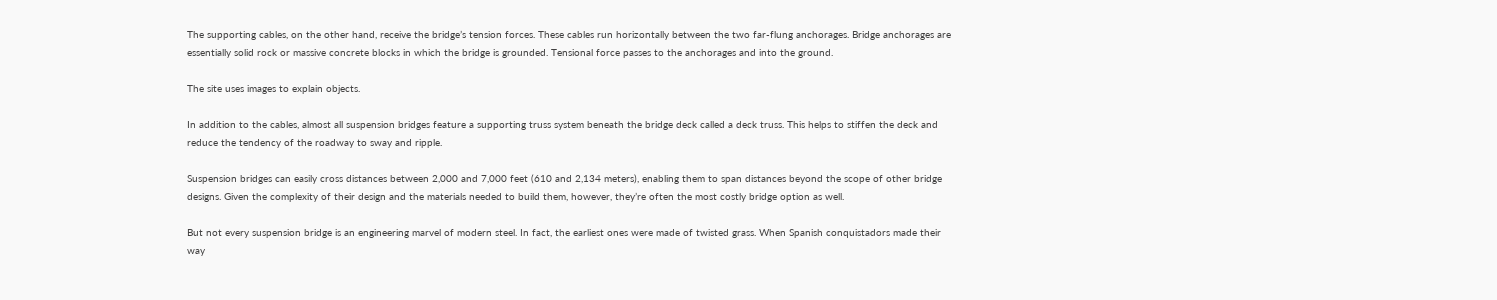The supporting cables, on the other hand, receive the bridge’s tension forces. These cables run horizontally between the two far-flung anchorages. Bridge anchorages are essentially solid rock or massive concrete blocks in which the bridge is grounded. Tensional force passes to the anchorages and into the ground.

The site uses images to explain objects.

In addition to the cables, almost all suspension bridges feature a supporting truss system beneath the bridge deck called a deck truss. This helps to stiffen the deck and reduce the tendency of the roadway to sway and ripple.

Suspension bridges can easily cross distances between 2,000 and 7,000 feet (610 and 2,134 meters), enabling them to span distances beyond the scope of other bridge designs. Given the complexity of their design and the materials needed to build them, however, they’re often the most costly bridge option as well.

But not every suspension bridge is an engineering marvel of modern steel. In fact, the earliest ones were made of twisted grass. When Spanish conquistadors made their way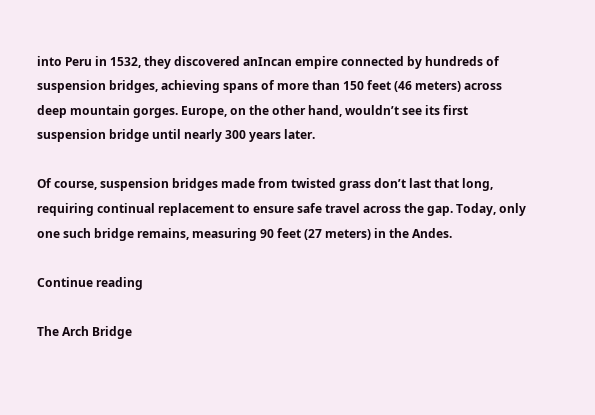into Peru in 1532, they discovered anIncan empire connected by hundreds of suspension bridges, achieving spans of more than 150 feet (46 meters) across deep mountain gorges. Europe, on the other hand, wouldn’t see its first suspension bridge until nearly 300 years later.

Of course, suspension bridges made from twisted grass don’t last that long, requiring continual replacement to ensure safe travel across the gap. Today, only one such bridge remains, measuring 90 feet (27 meters) in the Andes.

Continue reading

The Arch Bridge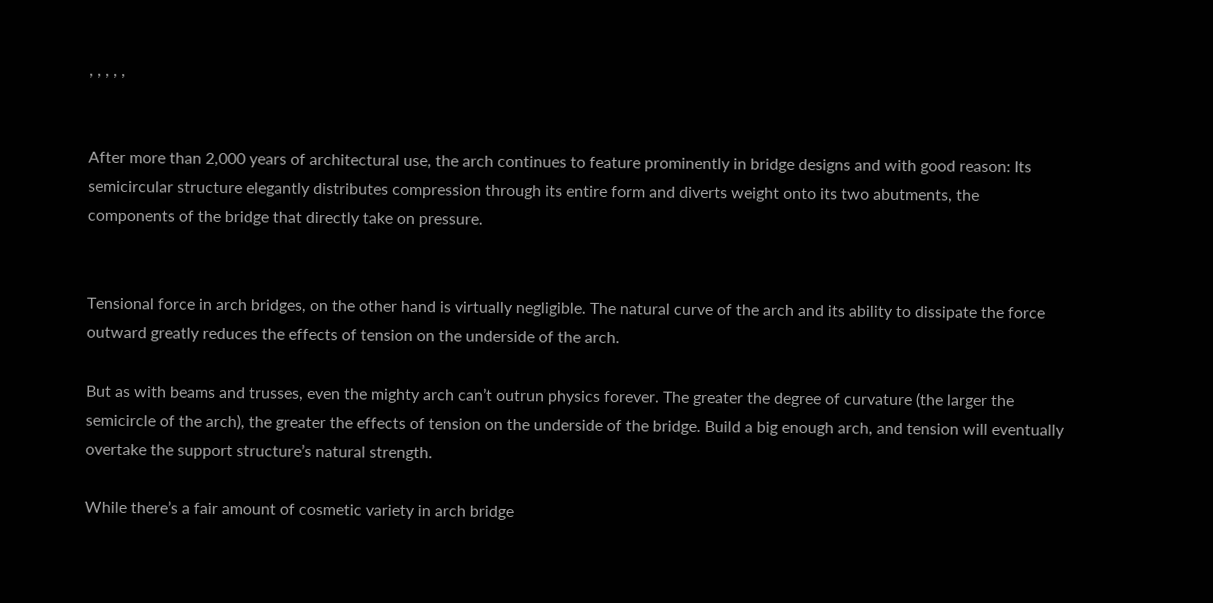, , , , ,


After more than 2,000 years of architectural use, the arch continues to feature prominently in bridge designs and with good reason: Its semicircular structure elegantly distributes compression through its entire form and diverts weight onto its two abutments, the components of the bridge that directly take on pressure.


Tensional force in arch bridges, on the other hand is virtually negligible. The natural curve of the arch and its ability to dissipate the force outward greatly reduces the effects of tension on the underside of the arch.

But as with beams and trusses, even the mighty arch can’t outrun physics forever. The greater the degree of curvature (the larger the semicircle of the arch), the greater the effects of tension on the underside of the bridge. Build a big enough arch, and tension will eventually overtake the support structure’s natural strength.

While there’s a fair amount of cosmetic variety in arch bridge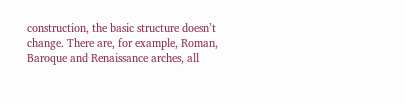construction, the basic structure doesn’t change. There are, for example, Roman, Baroque and Renaissance arches, all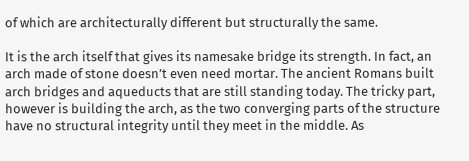of which are architecturally different but structurally the same.

It is the arch itself that gives its namesake bridge its strength. In fact, an arch made of stone doesn’t even need mortar. The ancient Romans built arch bridges and aqueducts that are still standing today. The tricky part, however is building the arch, as the two converging parts of the structure have no structural integrity until they meet in the middle. As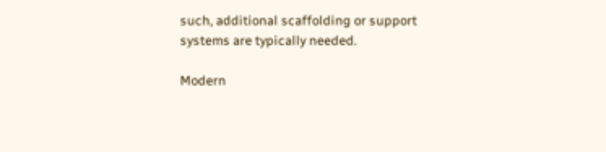such, additional scaffolding or support systems are typically needed.

Modern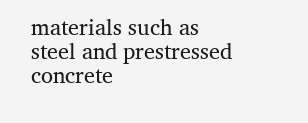materials such as steel and prestressed concrete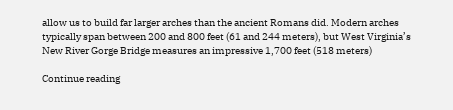allow us to build far larger arches than the ancient Romans did. Modern arches typically span between 200 and 800 feet (61 and 244 meters), but West Virginia’s New River Gorge Bridge measures an impressive 1,700 feet (518 meters)

Continue reading